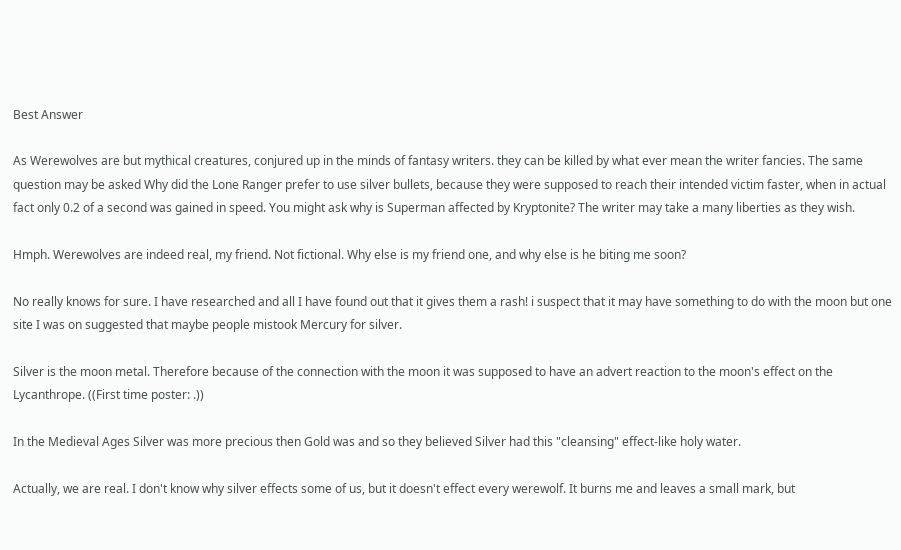Best Answer

As Werewolves are but mythical creatures, conjured up in the minds of fantasy writers. they can be killed by what ever mean the writer fancies. The same question may be asked Why did the Lone Ranger prefer to use silver bullets, because they were supposed to reach their intended victim faster, when in actual fact only 0.2 of a second was gained in speed. You might ask why is Superman affected by Kryptonite? The writer may take a many liberties as they wish.

Hmph. Werewolves are indeed real, my friend. Not fictional. Why else is my friend one, and why else is he biting me soon?

No really knows for sure. I have researched and all I have found out that it gives them a rash! i suspect that it may have something to do with the moon but one site I was on suggested that maybe people mistook Mercury for silver.

Silver is the moon metal. Therefore because of the connection with the moon it was supposed to have an advert reaction to the moon's effect on the Lycanthrope. ((First time poster: .))

In the Medieval Ages Silver was more precious then Gold was and so they believed Silver had this "cleansing" effect-like holy water.

Actually, we are real. I don't know why silver effects some of us, but it doesn't effect every werewolf. It burns me and leaves a small mark, but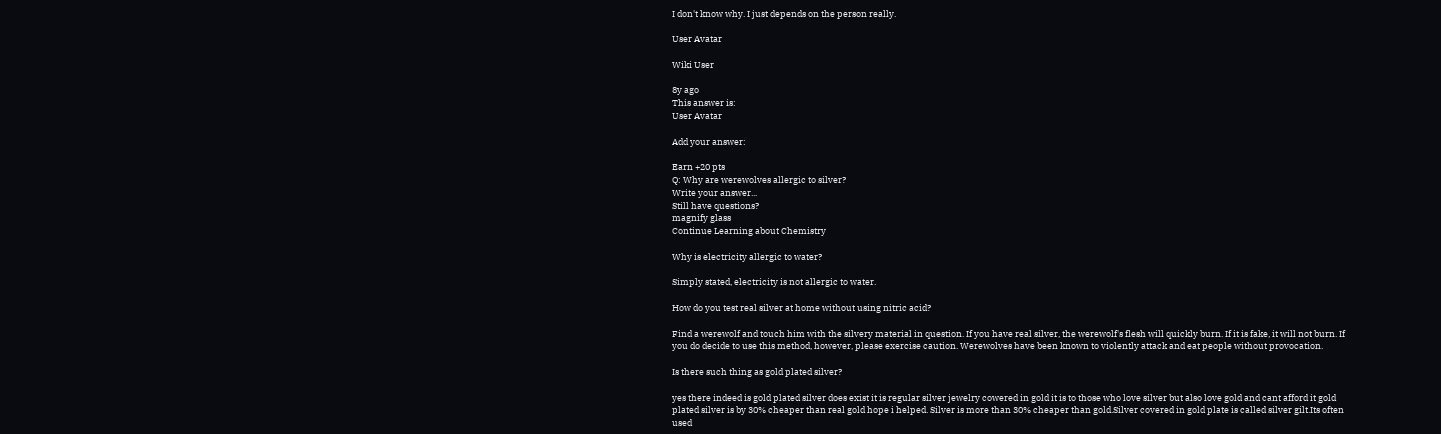I don't know why. I just depends on the person really.

User Avatar

Wiki User

8y ago
This answer is:
User Avatar

Add your answer:

Earn +20 pts
Q: Why are werewolves allergic to silver?
Write your answer...
Still have questions?
magnify glass
Continue Learning about Chemistry

Why is electricity allergic to water?

Simply stated, electricity is not allergic to water.

How do you test real silver at home without using nitric acid?

Find a werewolf and touch him with the silvery material in question. If you have real silver, the werewolf's flesh will quickly burn. If it is fake, it will not burn. If you do decide to use this method, however, please exercise caution. Werewolves have been known to violently attack and eat people without provocation.

Is there such thing as gold plated silver?

yes there indeed is gold plated silver does exist it is regular silver jewelry cowered in gold it is to those who love silver but also love gold and cant afford it gold plated silver is by 30% cheaper than real gold hope i helped. Silver is more than 30% cheaper than gold.Silver covered in gold plate is called silver gilt.Its often used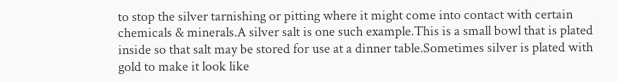to stop the silver tarnishing or pitting where it might come into contact with certain chemicals & minerals.A silver salt is one such example.This is a small bowl that is plated inside so that salt may be stored for use at a dinner table.Sometimes silver is plated with gold to make it look like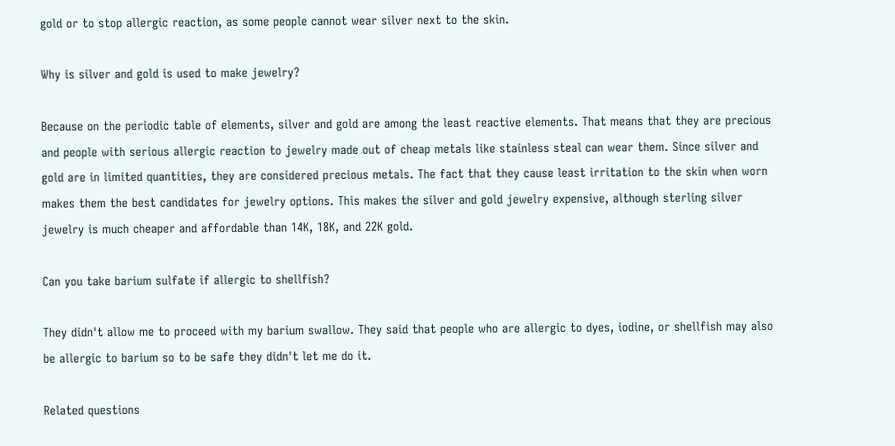gold or to stop allergic reaction, as some people cannot wear silver next to the skin.

Why is silver and gold is used to make jewelry?

Because on the periodic table of elements, silver and gold are among the least reactive elements. That means that they are precious and people with serious allergic reaction to jewelry made out of cheap metals like stainless steal can wear them. Since silver and gold are in limited quantities, they are considered precious metals. The fact that they cause least irritation to the skin when worn makes them the best candidates for jewelry options. This makes the silver and gold jewelry expensive, although sterling silver jewelry is much cheaper and affordable than 14K, 18K, and 22K gold.

Can you take barium sulfate if allergic to shellfish?

They didn't allow me to proceed with my barium swallow. They said that people who are allergic to dyes, iodine, or shellfish may also be allergic to barium so to be safe they didn't let me do it.

Related questions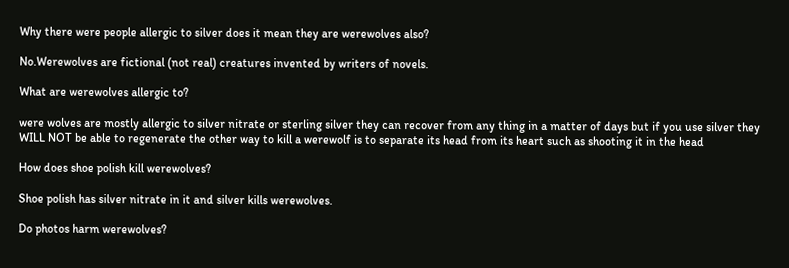Why there were people allergic to silver does it mean they are werewolves also?

No.Werewolves are fictional (not real) creatures invented by writers of novels.

What are werewolves allergic to?

were wolves are mostly allergic to silver nitrate or sterling silver they can recover from any thing in a matter of days but if you use silver they WILL NOT be able to regenerate the other way to kill a werewolf is to separate its head from its heart such as shooting it in the head

How does shoe polish kill werewolves?

Shoe polish has silver nitrate in it and silver kills werewolves.

Do photos harm werewolves?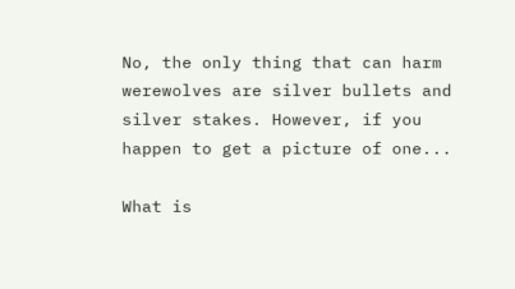No, the only thing that can harm werewolves are silver bullets and silver stakes. However, if you happen to get a picture of one...

What is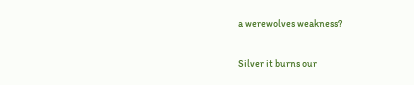a werewolves weakness?

Silver it burns our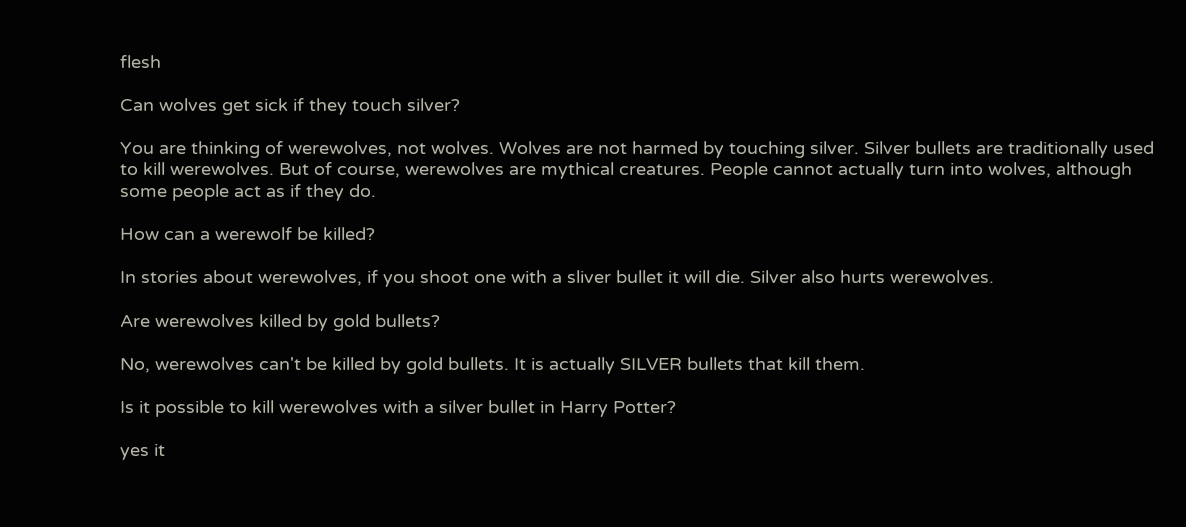flesh

Can wolves get sick if they touch silver?

You are thinking of werewolves, not wolves. Wolves are not harmed by touching silver. Silver bullets are traditionally used to kill werewolves. But of course, werewolves are mythical creatures. People cannot actually turn into wolves, although some people act as if they do.

How can a werewolf be killed?

In stories about werewolves, if you shoot one with a sliver bullet it will die. Silver also hurts werewolves.

Are werewolves killed by gold bullets?

No, werewolves can't be killed by gold bullets. It is actually SILVER bullets that kill them.

Is it possible to kill werewolves with a silver bullet in Harry Potter?

yes it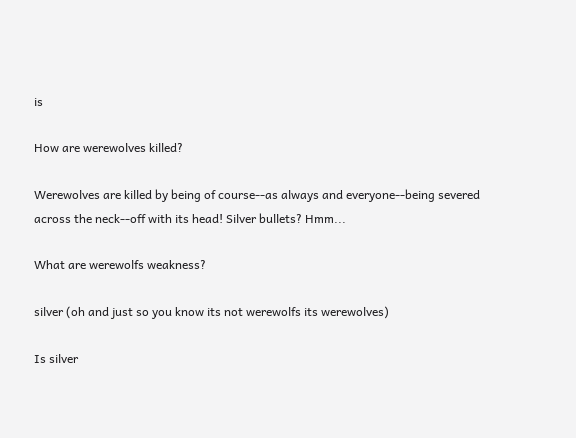is

How are werewolves killed?

Werewolves are killed by being of course--as always and everyone--being severed across the neck--off with its head! Silver bullets? Hmm...

What are werewolfs weakness?

silver (oh and just so you know its not werewolfs its werewolves)

Is silver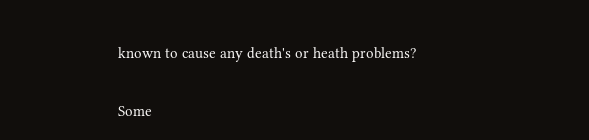known to cause any death's or heath problems?

Some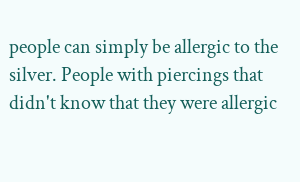people can simply be allergic to the silver. People with piercings that didn't know that they were allergic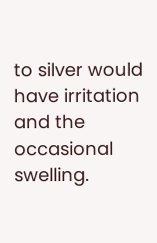to silver would have irritation and the occasional swelling.